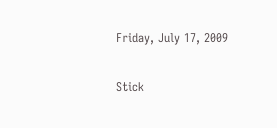Friday, July 17, 2009

Stick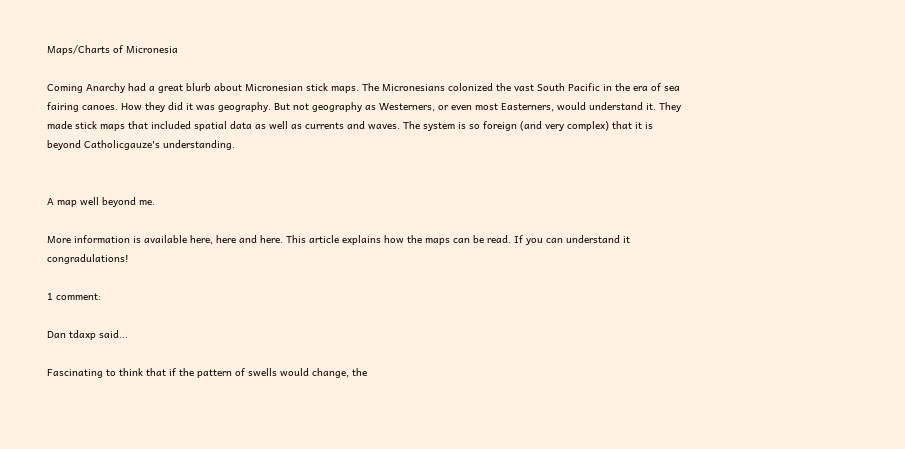Maps/Charts of Micronesia

Coming Anarchy had a great blurb about Micronesian stick maps. The Micronesians colonized the vast South Pacific in the era of sea fairing canoes. How they did it was geography. But not geography as Westerners, or even most Easterners, would understand it. They made stick maps that included spatial data as well as currents and waves. The system is so foreign (and very complex) that it is beyond Catholicgauze's understanding.


A map well beyond me.

More information is available here, here and here. This article explains how the maps can be read. If you can understand it congradulations!

1 comment:

Dan tdaxp said...

Fascinating to think that if the pattern of swells would change, the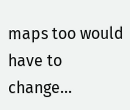maps too would have to change...